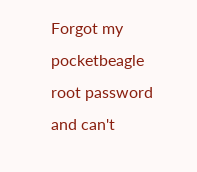Forgot my pocketbeagle root password and can't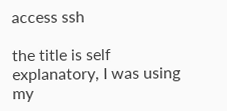access ssh

the title is self explanatory, I was using my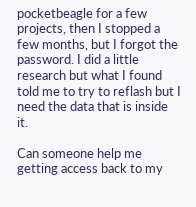pocketbeagle for a few projects, then I stopped a few months, but I forgot the password. I did a little research but what I found told me to try to reflash but I need the data that is inside it.

Can someone help me getting access back to my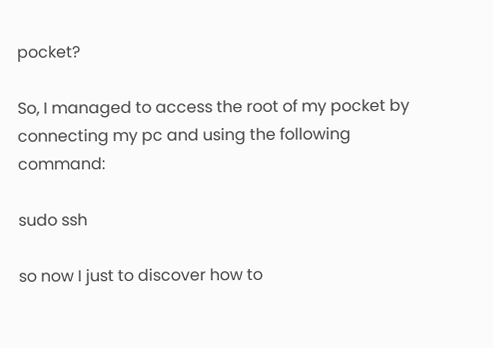pocket?

So, I managed to access the root of my pocket by connecting my pc and using the following command:

sudo ssh

so now I just to discover how to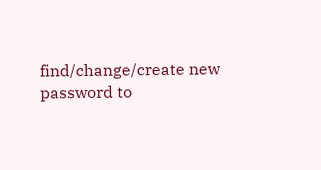find/change/create new password to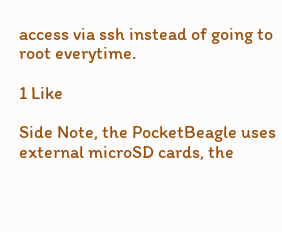access via ssh instead of going to root everytime.

1 Like

Side Note, the PocketBeagle uses external microSD cards, the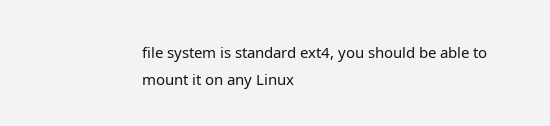file system is standard ext4, you should be able to mount it on any Linux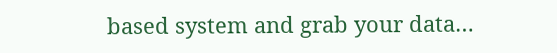based system and grab your data…